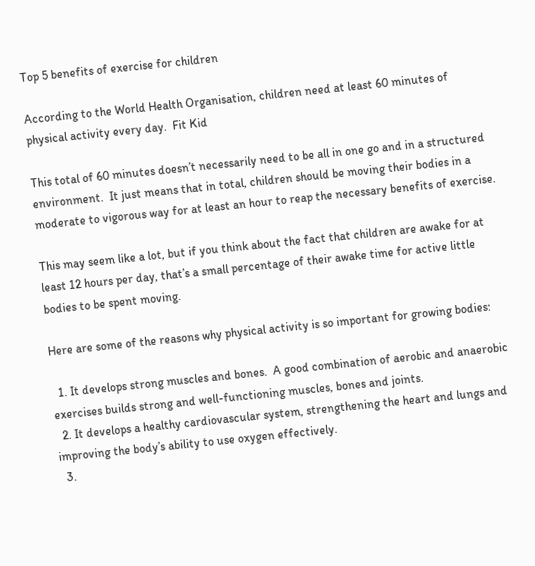Top 5 benefits of exercise for children

According to the World Health Organisation, children need at least 60 minutes of physical activity every day.  Fit Kid

This total of 60 minutes doesn’t necessarily need to be all in one go and in a structured environment.  It just means that in total, children should be moving their bodies in a moderate to vigorous way for at least an hour to reap the necessary benefits of exercise.

This may seem like a lot, but if you think about the fact that children are awake for at least 12 hours per day, that’s a small percentage of their awake time for active little bodies to be spent moving.

Here are some of the reasons why physical activity is so important for growing bodies:

  1. It develops strong muscles and bones.  A good combination of aerobic and anaerobic exercises builds strong and well-functioning muscles, bones and joints.
  2. It develops a healthy cardiovascular system, strengthening the heart and lungs and improving the body’s ability to use oxygen effectively.
  3.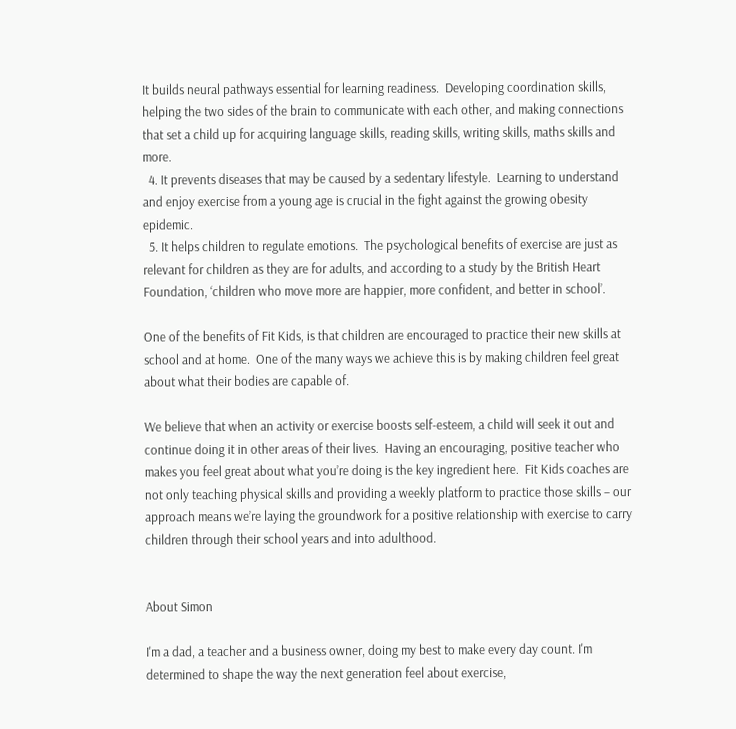It builds neural pathways essential for learning readiness.  Developing coordination skills, helping the two sides of the brain to communicate with each other, and making connections that set a child up for acquiring language skills, reading skills, writing skills, maths skills and more.
  4. It prevents diseases that may be caused by a sedentary lifestyle.  Learning to understand and enjoy exercise from a young age is crucial in the fight against the growing obesity epidemic.
  5. It helps children to regulate emotions.  The psychological benefits of exercise are just as relevant for children as they are for adults, and according to a study by the British Heart Foundation, ‘children who move more are happier, more confident, and better in school’.

One of the benefits of Fit Kids, is that children are encouraged to practice their new skills at school and at home.  One of the many ways we achieve this is by making children feel great about what their bodies are capable of.

We believe that when an activity or exercise boosts self-esteem, a child will seek it out and continue doing it in other areas of their lives.  Having an encouraging, positive teacher who makes you feel great about what you’re doing is the key ingredient here.  Fit Kids coaches are not only teaching physical skills and providing a weekly platform to practice those skills – our approach means we’re laying the groundwork for a positive relationship with exercise to carry children through their school years and into adulthood.


About Simon

I'm a dad, a teacher and a business owner, doing my best to make every day count. I'm determined to shape the way the next generation feel about exercise,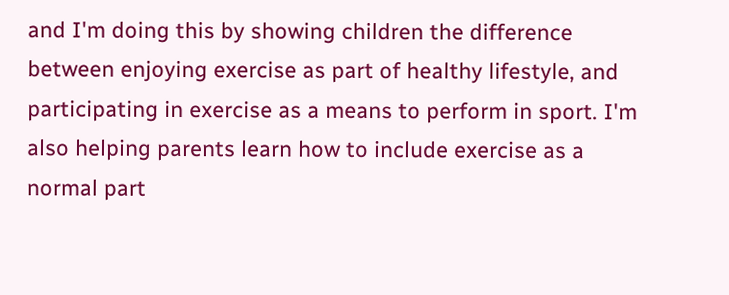and I'm doing this by showing children the difference between enjoying exercise as part of healthy lifestyle, and participating in exercise as a means to perform in sport. I'm also helping parents learn how to include exercise as a normal part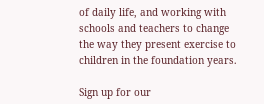of daily life, and working with schools and teachers to change the way they present exercise to children in the foundation years.

Sign up for our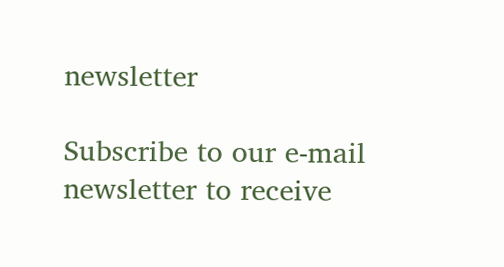newsletter

Subscribe to our e-mail newsletter to receive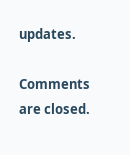updates.

Comments are closed.